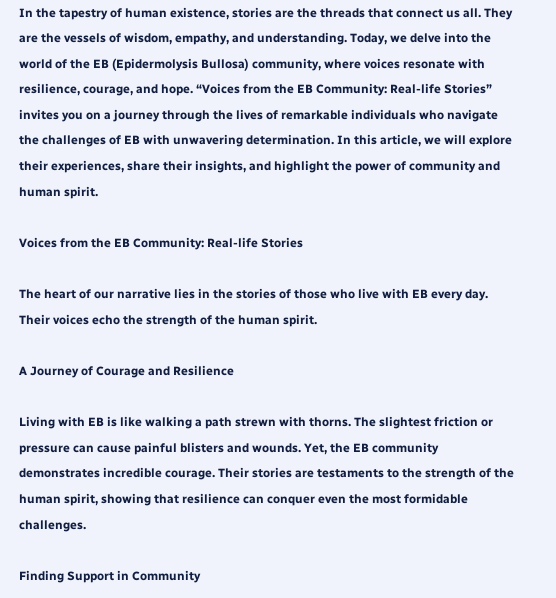In the tapestry of human existence, stories are the threads that connect us all. They are the vessels of wisdom, empathy, and understanding. Today, we delve into the world of the EB (Epidermolysis Bullosa) community, where voices resonate with resilience, courage, and hope. “Voices from the EB Community: Real-life Stories” invites you on a journey through the lives of remarkable individuals who navigate the challenges of EB with unwavering determination. In this article, we will explore their experiences, share their insights, and highlight the power of community and human spirit.

Voices from the EB Community: Real-life Stories

The heart of our narrative lies in the stories of those who live with EB every day. Their voices echo the strength of the human spirit.

A Journey of Courage and Resilience

Living with EB is like walking a path strewn with thorns. The slightest friction or pressure can cause painful blisters and wounds. Yet, the EB community demonstrates incredible courage. Their stories are testaments to the strength of the human spirit, showing that resilience can conquer even the most formidable challenges.

Finding Support in Community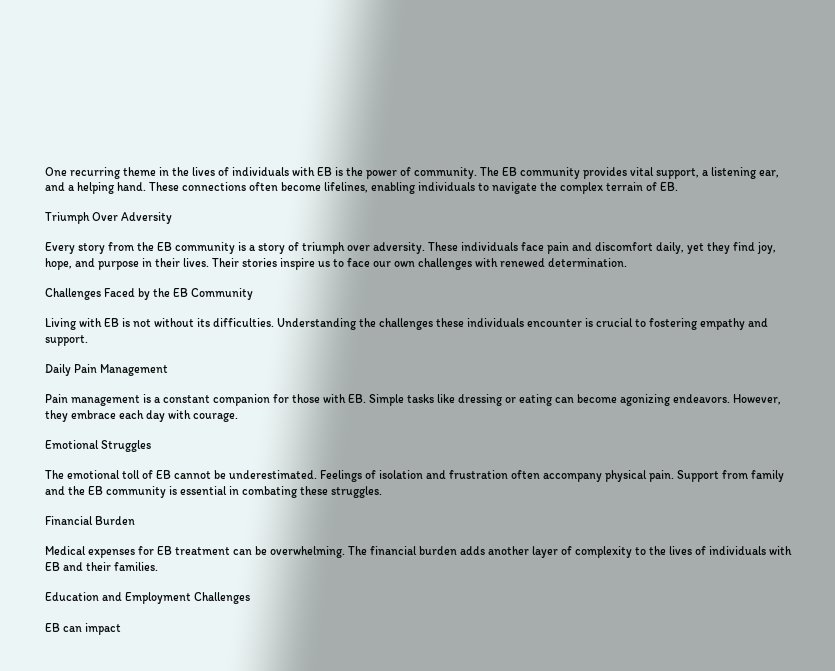One recurring theme in the lives of individuals with EB is the power of community. The EB community provides vital support, a listening ear, and a helping hand. These connections often become lifelines, enabling individuals to navigate the complex terrain of EB.

Triumph Over Adversity

Every story from the EB community is a story of triumph over adversity. These individuals face pain and discomfort daily, yet they find joy, hope, and purpose in their lives. Their stories inspire us to face our own challenges with renewed determination.

Challenges Faced by the EB Community

Living with EB is not without its difficulties. Understanding the challenges these individuals encounter is crucial to fostering empathy and support.

Daily Pain Management

Pain management is a constant companion for those with EB. Simple tasks like dressing or eating can become agonizing endeavors. However, they embrace each day with courage.

Emotional Struggles

The emotional toll of EB cannot be underestimated. Feelings of isolation and frustration often accompany physical pain. Support from family and the EB community is essential in combating these struggles.

Financial Burden

Medical expenses for EB treatment can be overwhelming. The financial burden adds another layer of complexity to the lives of individuals with EB and their families.

Education and Employment Challenges

EB can impact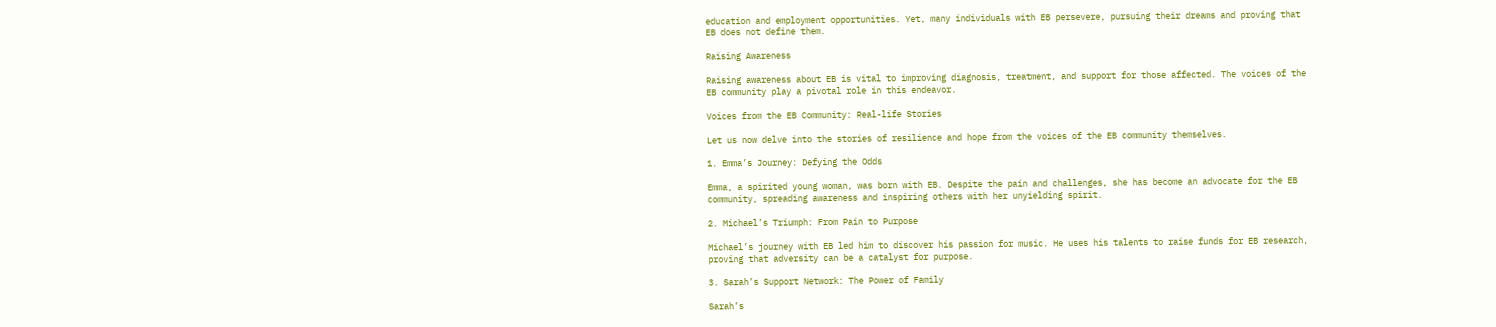education and employment opportunities. Yet, many individuals with EB persevere, pursuing their dreams and proving that EB does not define them.

Raising Awareness

Raising awareness about EB is vital to improving diagnosis, treatment, and support for those affected. The voices of the EB community play a pivotal role in this endeavor.

Voices from the EB Community: Real-life Stories

Let us now delve into the stories of resilience and hope from the voices of the EB community themselves.

1. Emma’s Journey: Defying the Odds

Emma, a spirited young woman, was born with EB. Despite the pain and challenges, she has become an advocate for the EB community, spreading awareness and inspiring others with her unyielding spirit.

2. Michael’s Triumph: From Pain to Purpose

Michael’s journey with EB led him to discover his passion for music. He uses his talents to raise funds for EB research, proving that adversity can be a catalyst for purpose.

3. Sarah’s Support Network: The Power of Family

Sarah’s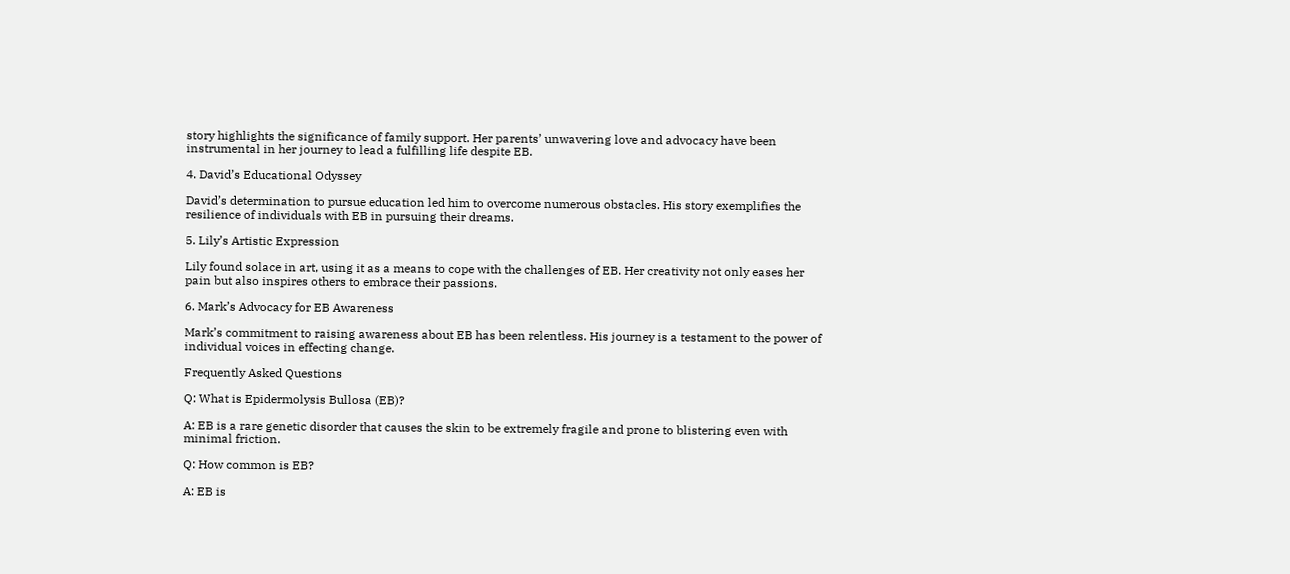story highlights the significance of family support. Her parents’ unwavering love and advocacy have been instrumental in her journey to lead a fulfilling life despite EB.

4. David’s Educational Odyssey

David’s determination to pursue education led him to overcome numerous obstacles. His story exemplifies the resilience of individuals with EB in pursuing their dreams.

5. Lily’s Artistic Expression

Lily found solace in art, using it as a means to cope with the challenges of EB. Her creativity not only eases her pain but also inspires others to embrace their passions.

6. Mark’s Advocacy for EB Awareness

Mark’s commitment to raising awareness about EB has been relentless. His journey is a testament to the power of individual voices in effecting change.

Frequently Asked Questions

Q: What is Epidermolysis Bullosa (EB)?

A: EB is a rare genetic disorder that causes the skin to be extremely fragile and prone to blistering even with minimal friction.

Q: How common is EB?

A: EB is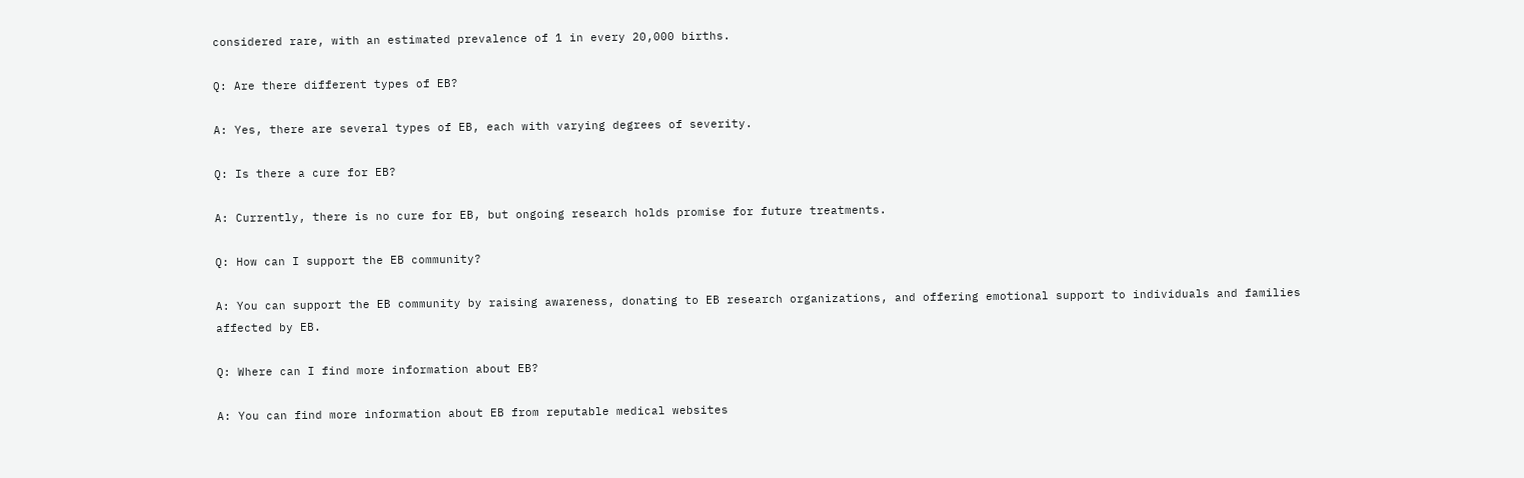considered rare, with an estimated prevalence of 1 in every 20,000 births.

Q: Are there different types of EB?

A: Yes, there are several types of EB, each with varying degrees of severity.

Q: Is there a cure for EB?

A: Currently, there is no cure for EB, but ongoing research holds promise for future treatments.

Q: How can I support the EB community?

A: You can support the EB community by raising awareness, donating to EB research organizations, and offering emotional support to individuals and families affected by EB.

Q: Where can I find more information about EB?

A: You can find more information about EB from reputable medical websites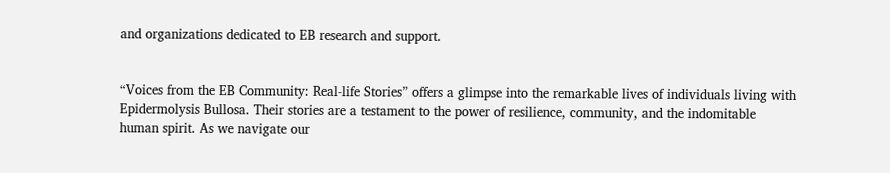and organizations dedicated to EB research and support.


“Voices from the EB Community: Real-life Stories” offers a glimpse into the remarkable lives of individuals living with Epidermolysis Bullosa. Their stories are a testament to the power of resilience, community, and the indomitable human spirit. As we navigate our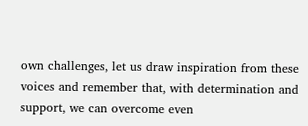own challenges, let us draw inspiration from these voices and remember that, with determination and support, we can overcome even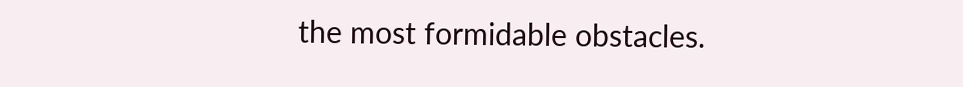the most formidable obstacles.